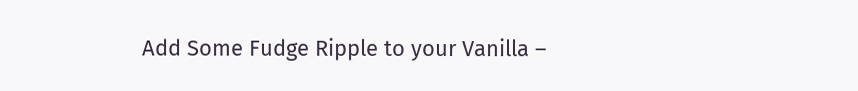Add Some Fudge Ripple to your Vanilla –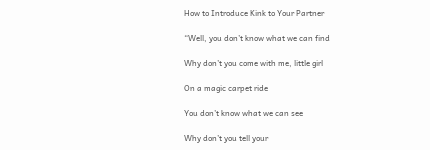How to Introduce Kink to Your Partner

“Well, you don’t know what we can find

Why don’t you come with me, little girl

On a magic carpet ride

You don’t know what we can see

Why don’t you tell your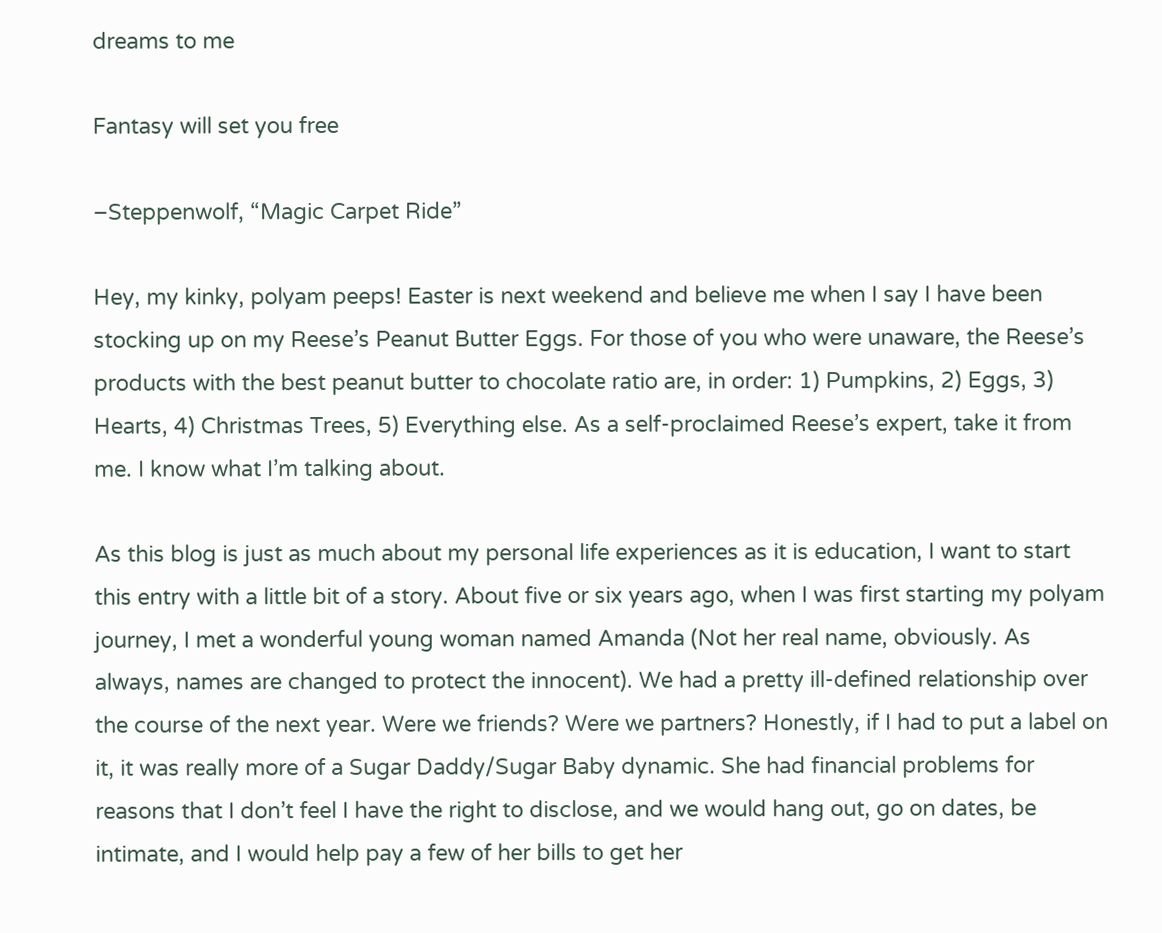dreams to me

Fantasy will set you free

–Steppenwolf, “Magic Carpet Ride”

Hey, my kinky, polyam peeps! Easter is next weekend and believe me when I say I have been stocking up on my Reese’s Peanut Butter Eggs. For those of you who were unaware, the Reese’s products with the best peanut butter to chocolate ratio are, in order: 1) Pumpkins, 2) Eggs, 3) Hearts, 4) Christmas Trees, 5) Everything else. As a self-proclaimed Reese’s expert, take it from me. I know what I’m talking about.

As this blog is just as much about my personal life experiences as it is education, I want to start this entry with a little bit of a story. About five or six years ago, when I was first starting my polyam journey, I met a wonderful young woman named Amanda (Not her real name, obviously. As always, names are changed to protect the innocent). We had a pretty ill-defined relationship over the course of the next year. Were we friends? Were we partners? Honestly, if I had to put a label on it, it was really more of a Sugar Daddy/Sugar Baby dynamic. She had financial problems for reasons that I don’t feel I have the right to disclose, and we would hang out, go on dates, be intimate, and I would help pay a few of her bills to get her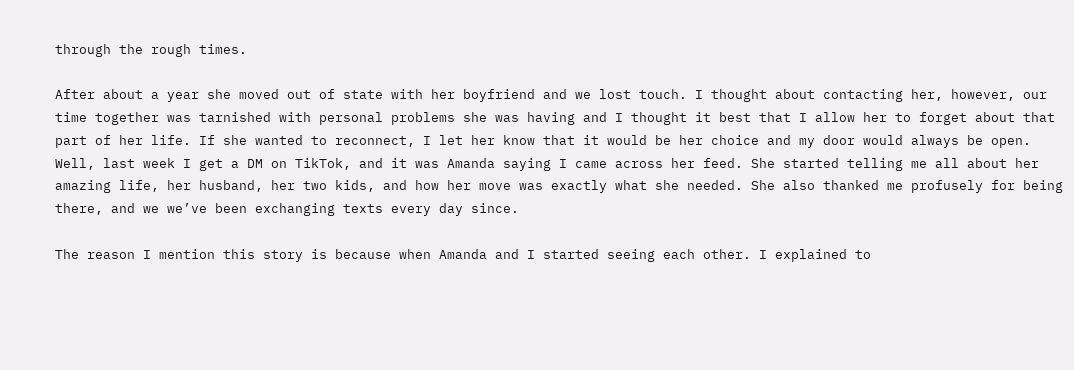through the rough times.

After about a year she moved out of state with her boyfriend and we lost touch. I thought about contacting her, however, our time together was tarnished with personal problems she was having and I thought it best that I allow her to forget about that part of her life. If she wanted to reconnect, I let her know that it would be her choice and my door would always be open. Well, last week I get a DM on TikTok, and it was Amanda saying I came across her feed. She started telling me all about her amazing life, her husband, her two kids, and how her move was exactly what she needed. She also thanked me profusely for being there, and we we’ve been exchanging texts every day since.

The reason I mention this story is because when Amanda and I started seeing each other. I explained to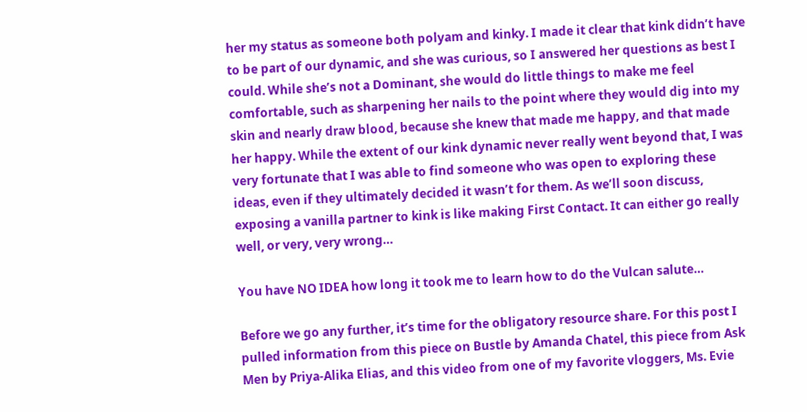her my status as someone both polyam and kinky. I made it clear that kink didn’t have to be part of our dynamic, and she was curious, so I answered her questions as best I could. While she’s not a Dominant, she would do little things to make me feel comfortable, such as sharpening her nails to the point where they would dig into my skin and nearly draw blood, because she knew that made me happy, and that made her happy. While the extent of our kink dynamic never really went beyond that, I was very fortunate that I was able to find someone who was open to exploring these ideas, even if they ultimately decided it wasn’t for them. As we’ll soon discuss, exposing a vanilla partner to kink is like making First Contact. It can either go really well, or very, very wrong…

You have NO IDEA how long it took me to learn how to do the Vulcan salute…

Before we go any further, it’s time for the obligatory resource share. For this post I pulled information from this piece on Bustle by Amanda Chatel, this piece from Ask Men by Priya-Alika Elias, and this video from one of my favorite vloggers, Ms. Evie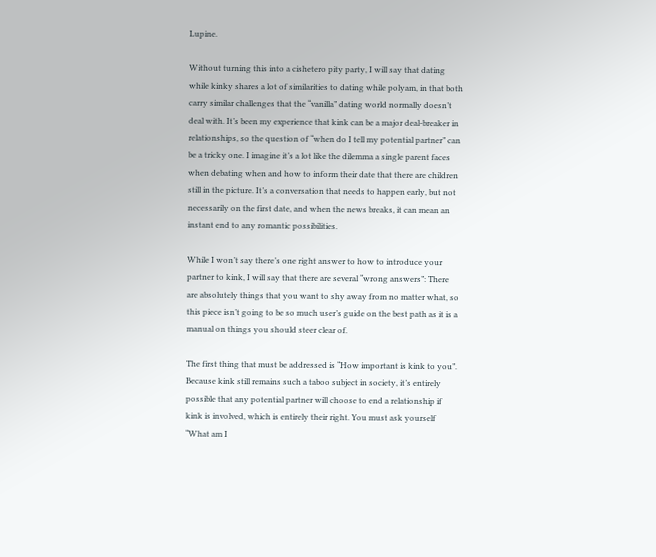Lupine.

Without turning this into a cishetero pity party, I will say that dating while kinky shares a lot of similarities to dating while polyam, in that both carry similar challenges that the “vanilla” dating world normally doesn’t deal with. It’s been my experience that kink can be a major deal-breaker in relationships, so the question of “when do I tell my potential partner” can be a tricky one. I imagine it’s a lot like the dilemma a single parent faces when debating when and how to inform their date that there are children still in the picture. It’s a conversation that needs to happen early, but not necessarily on the first date, and when the news breaks, it can mean an instant end to any romantic possibilities.

While I won’t say there’s one right answer to how to introduce your partner to kink, I will say that there are several “wrong answers”: There are absolutely things that you want to shy away from no matter what, so this piece isn’t going to be so much user’s guide on the best path as it is a manual on things you should steer clear of.

The first thing that must be addressed is “How important is kink to you”. Because kink still remains such a taboo subject in society, it’s entirely possible that any potential partner will choose to end a relationship if kink is involved, which is entirely their right. You must ask yourself “What am I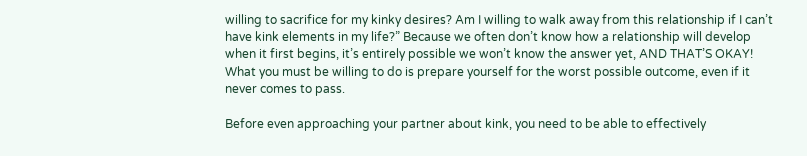willing to sacrifice for my kinky desires? Am I willing to walk away from this relationship if I can’t have kink elements in my life?” Because we often don’t know how a relationship will develop when it first begins, it’s entirely possible we won’t know the answer yet, AND THAT’S OKAY! What you must be willing to do is prepare yourself for the worst possible outcome, even if it never comes to pass.

Before even approaching your partner about kink, you need to be able to effectively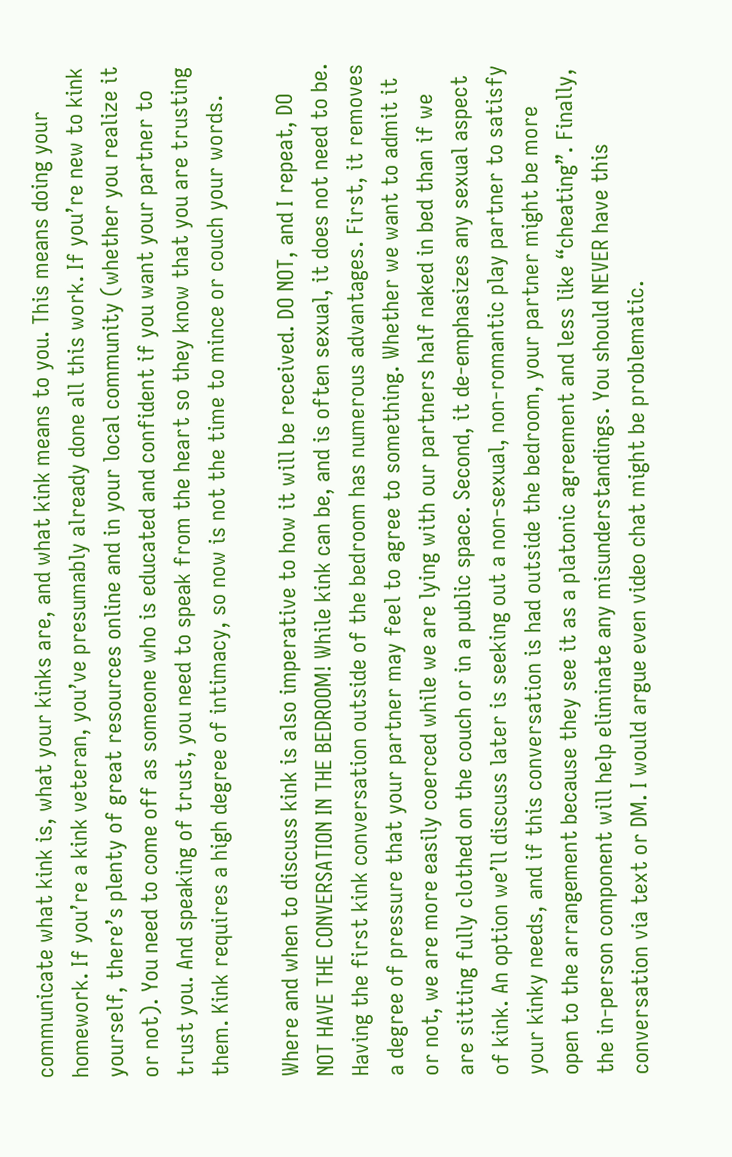communicate what kink is, what your kinks are, and what kink means to you. This means doing your homework. If you’re a kink veteran, you’ve presumably already done all this work. If you’re new to kink yourself, there’s plenty of great resources online and in your local community (whether you realize it or not). You need to come off as someone who is educated and confident if you want your partner to trust you. And speaking of trust, you need to speak from the heart so they know that you are trusting them. Kink requires a high degree of intimacy, so now is not the time to mince or couch your words.

Where and when to discuss kink is also imperative to how it will be received. DO NOT, and I repeat, DO NOT HAVE THE CONVERSATION IN THE BEDROOM! While kink can be, and is often sexual, it does not need to be. Having the first kink conversation outside of the bedroom has numerous advantages. First, it removes a degree of pressure that your partner may feel to agree to something. Whether we want to admit it or not, we are more easily coerced while we are lying with our partners half naked in bed than if we are sitting fully clothed on the couch or in a public space. Second, it de-emphasizes any sexual aspect of kink. An option we’ll discuss later is seeking out a non-sexual, non-romantic play partner to satisfy your kinky needs, and if this conversation is had outside the bedroom, your partner might be more open to the arrangement because they see it as a platonic agreement and less like “cheating”. Finally, the in-person component will help eliminate any misunderstandings. You should NEVER have this conversation via text or DM. I would argue even video chat might be problematic.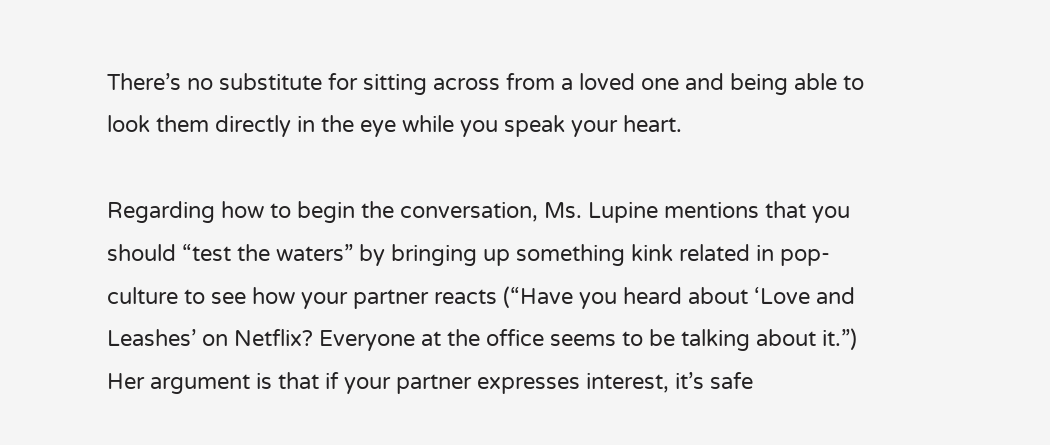There’s no substitute for sitting across from a loved one and being able to look them directly in the eye while you speak your heart.

Regarding how to begin the conversation, Ms. Lupine mentions that you should “test the waters” by bringing up something kink related in pop-culture to see how your partner reacts (“Have you heard about ‘Love and Leashes’ on Netflix? Everyone at the office seems to be talking about it.”) Her argument is that if your partner expresses interest, it’s safe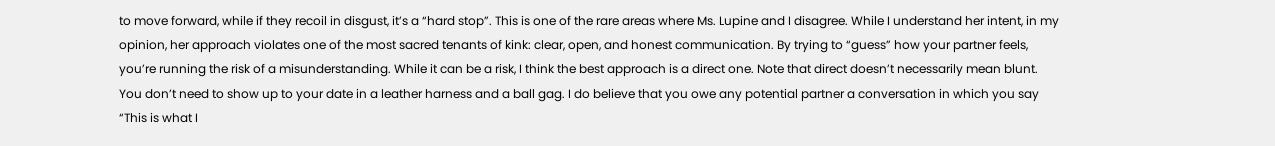to move forward, while if they recoil in disgust, it’s a “hard stop”. This is one of the rare areas where Ms. Lupine and I disagree. While I understand her intent, in my opinion, her approach violates one of the most sacred tenants of kink: clear, open, and honest communication. By trying to “guess” how your partner feels, you’re running the risk of a misunderstanding. While it can be a risk, I think the best approach is a direct one. Note that direct doesn’t necessarily mean blunt. You don’t need to show up to your date in a leather harness and a ball gag. I do believe that you owe any potential partner a conversation in which you say “This is what I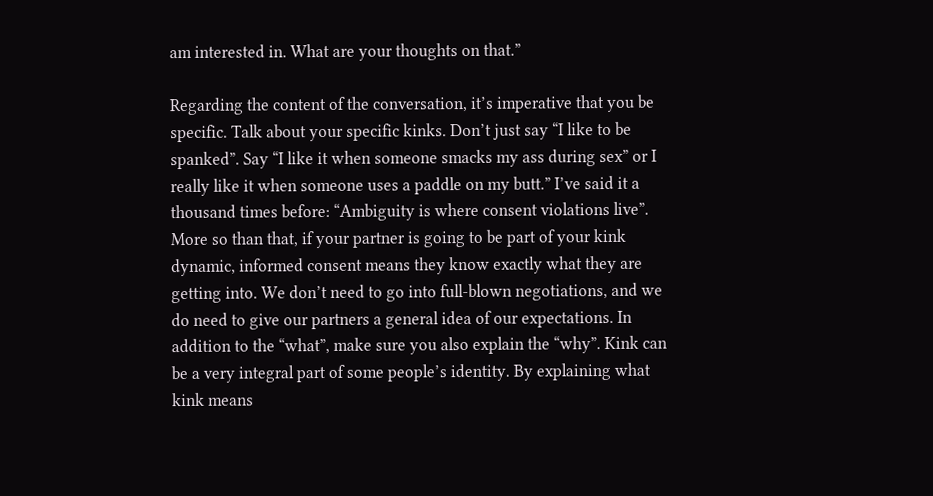am interested in. What are your thoughts on that.”

Regarding the content of the conversation, it’s imperative that you be specific. Talk about your specific kinks. Don’t just say “I like to be spanked”. Say “I like it when someone smacks my ass during sex” or I really like it when someone uses a paddle on my butt.” I’ve said it a thousand times before: “Ambiguity is where consent violations live”. More so than that, if your partner is going to be part of your kink dynamic, informed consent means they know exactly what they are getting into. We don’t need to go into full-blown negotiations, and we do need to give our partners a general idea of our expectations. In addition to the “what”, make sure you also explain the “why”. Kink can be a very integral part of some people’s identity. By explaining what kink means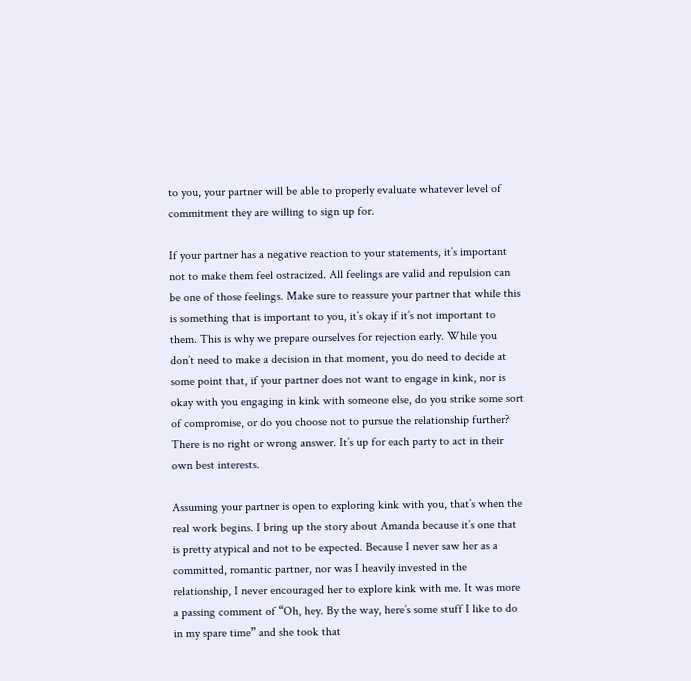to you, your partner will be able to properly evaluate whatever level of commitment they are willing to sign up for.

If your partner has a negative reaction to your statements, it’s important not to make them feel ostracized. All feelings are valid and repulsion can be one of those feelings. Make sure to reassure your partner that while this is something that is important to you, it’s okay if it’s not important to them. This is why we prepare ourselves for rejection early. While you don’t need to make a decision in that moment, you do need to decide at some point that, if your partner does not want to engage in kink, nor is okay with you engaging in kink with someone else, do you strike some sort of compromise, or do you choose not to pursue the relationship further? There is no right or wrong answer. It’s up for each party to act in their own best interests.

Assuming your partner is open to exploring kink with you, that’s when the real work begins. I bring up the story about Amanda because it’s one that is pretty atypical and not to be expected. Because I never saw her as a committed, romantic partner, nor was I heavily invested in the relationship, I never encouraged her to explore kink with me. It was more a passing comment of “Oh, hey. By the way, here’s some stuff I like to do in my spare time” and she took that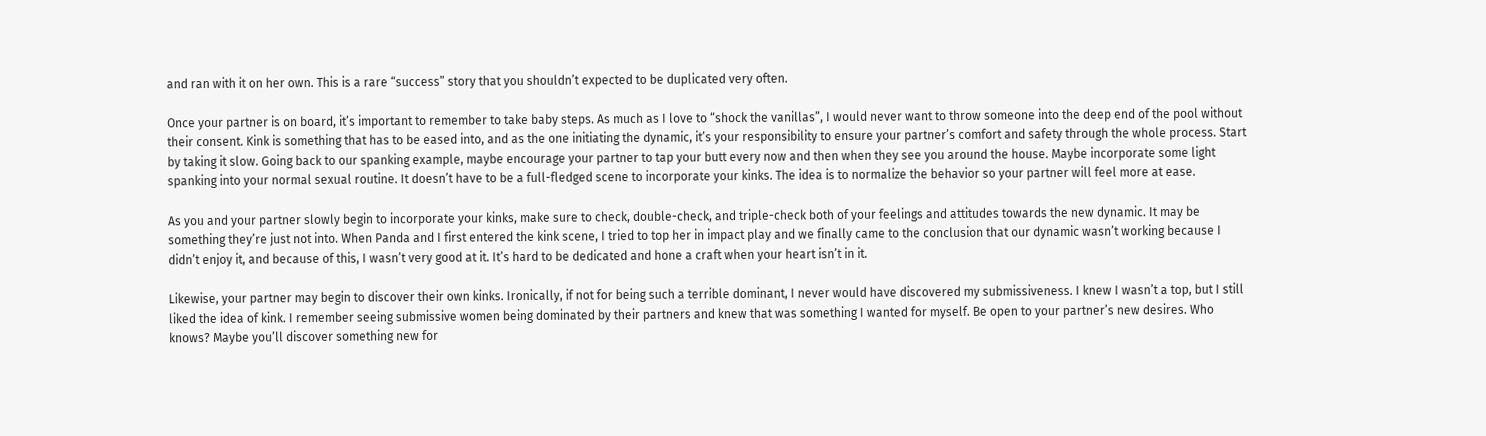and ran with it on her own. This is a rare “success” story that you shouldn’t expected to be duplicated very often.

Once your partner is on board, it’s important to remember to take baby steps. As much as I love to “shock the vanillas”, I would never want to throw someone into the deep end of the pool without their consent. Kink is something that has to be eased into, and as the one initiating the dynamic, it’s your responsibility to ensure your partner’s comfort and safety through the whole process. Start by taking it slow. Going back to our spanking example, maybe encourage your partner to tap your butt every now and then when they see you around the house. Maybe incorporate some light spanking into your normal sexual routine. It doesn’t have to be a full-fledged scene to incorporate your kinks. The idea is to normalize the behavior so your partner will feel more at ease.

As you and your partner slowly begin to incorporate your kinks, make sure to check, double-check, and triple-check both of your feelings and attitudes towards the new dynamic. It may be something they’re just not into. When Panda and I first entered the kink scene, I tried to top her in impact play and we finally came to the conclusion that our dynamic wasn’t working because I didn’t enjoy it, and because of this, I wasn’t very good at it. It’s hard to be dedicated and hone a craft when your heart isn’t in it.

Likewise, your partner may begin to discover their own kinks. Ironically, if not for being such a terrible dominant, I never would have discovered my submissiveness. I knew I wasn’t a top, but I still liked the idea of kink. I remember seeing submissive women being dominated by their partners and knew that was something I wanted for myself. Be open to your partner’s new desires. Who knows? Maybe you’ll discover something new for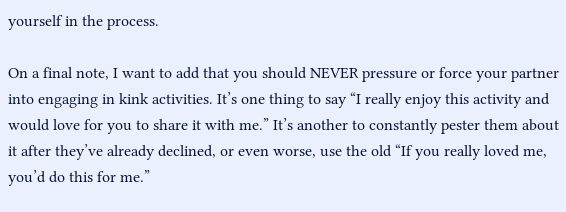yourself in the process.

On a final note, I want to add that you should NEVER pressure or force your partner into engaging in kink activities. It’s one thing to say “I really enjoy this activity and would love for you to share it with me.” It’s another to constantly pester them about it after they’ve already declined, or even worse, use the old “If you really loved me, you’d do this for me.”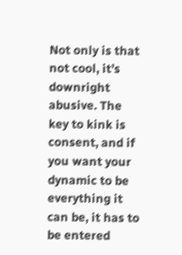Not only is that not cool, it’s downright abusive. The key to kink is consent, and if you want your dynamic to be everything it can be, it has to be entered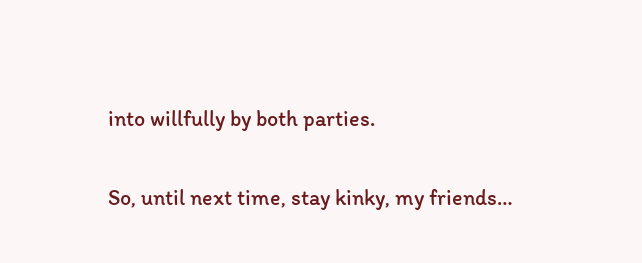into willfully by both parties.

So, until next time, stay kinky, my friends…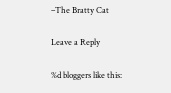–The Bratty Cat

Leave a Reply

%d bloggers like this: